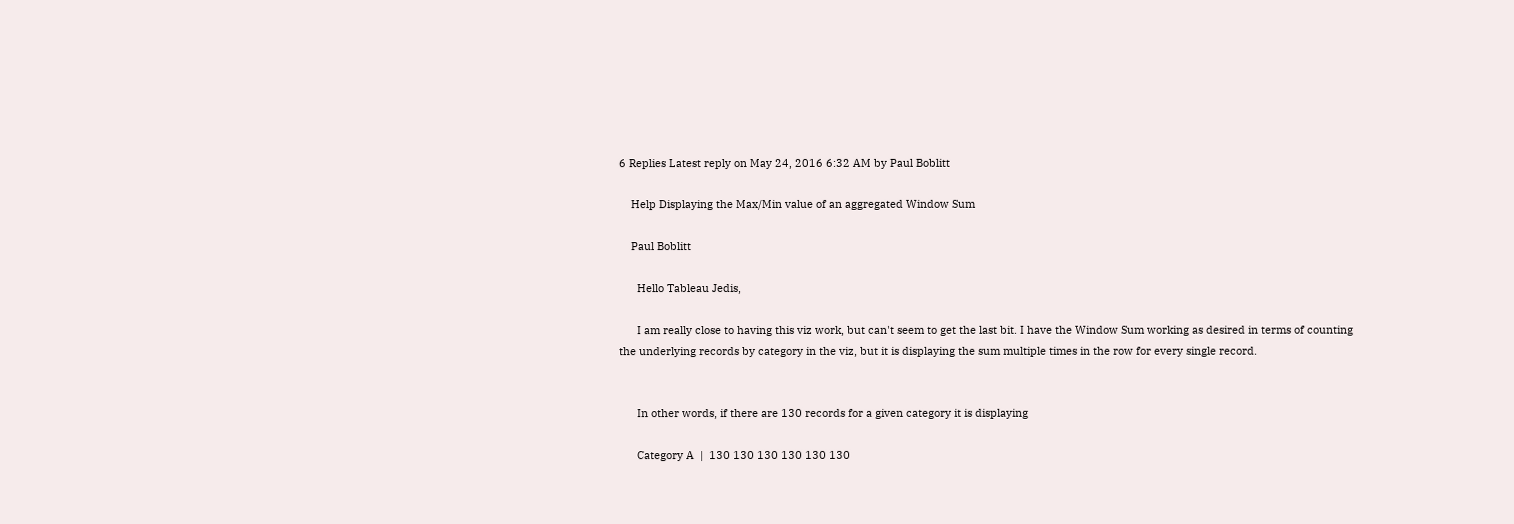6 Replies Latest reply on May 24, 2016 6:32 AM by Paul Boblitt

    Help Displaying the Max/Min value of an aggregated Window Sum

    Paul Boblitt

      Hello Tableau Jedis,

      I am really close to having this viz work, but can't seem to get the last bit. I have the Window Sum working as desired in terms of counting the underlying records by category in the viz, but it is displaying the sum multiple times in the row for every single record.


      In other words, if there are 130 records for a given category it is displaying

      Category A  |  130 130 130 130 130 130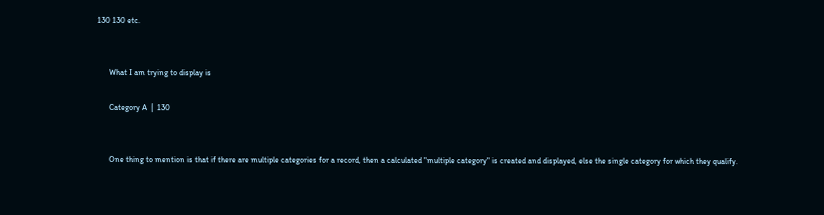130 130 etc.


      What I am trying to display is

      Category A  |  130


      One thing to mention is that if there are multiple categories for a record, then a calculated "multiple category" is created and displayed, else the single category for which they qualify.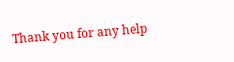Thank you for any help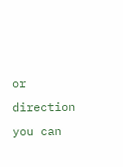or direction you can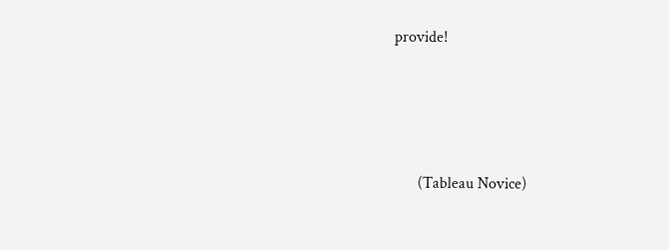provide!




      (Tableau Novice)